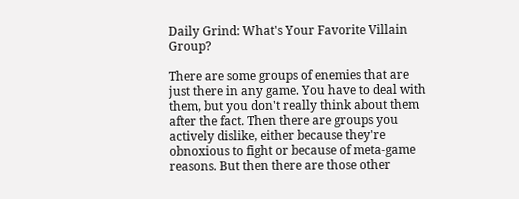Daily Grind: What's Your Favorite Villain Group?

There are some groups of enemies that are just there in any game. You have to deal with them, but you don't really think about them after the fact. Then there are groups you actively dislike, either because they're obnoxious to fight or because of meta-game reasons. But then there are those other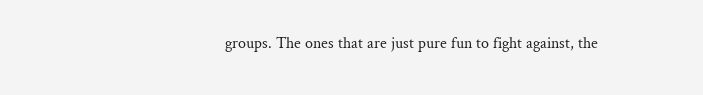groups. The ones that are just pure fun to fight against, the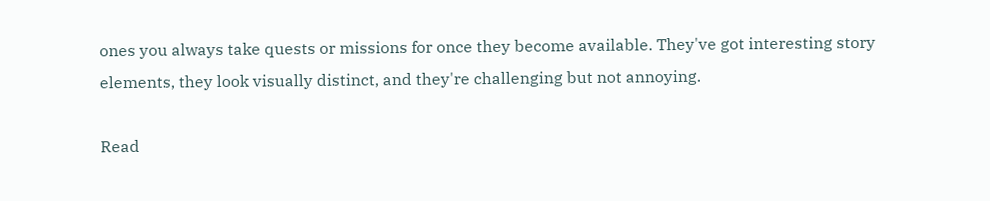ones you always take quests or missions for once they become available. They've got interesting story elements, they look visually distinct, and they're challenging but not annoying.

Read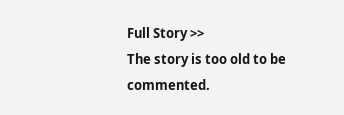Full Story >>
The story is too old to be commented.